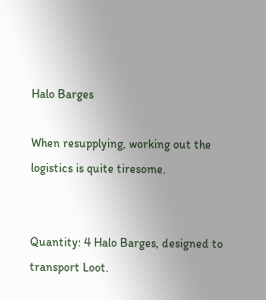Halo Barges

When resupplying, working out the logistics is quite tiresome.


Quantity: 4 Halo Barges, designed to transport Loot.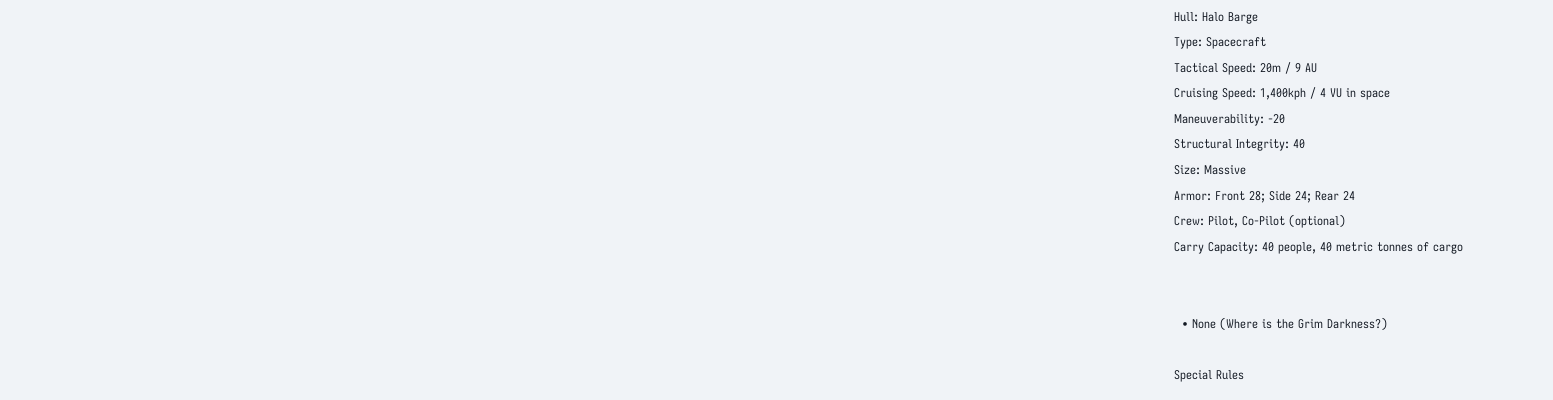Hull: Halo Barge
Type: Spacecraft
Tactical Speed: 20m / 9 AU
Cruising Speed: 1,400kph / 4 VU in space
Maneuverability: -20
Structural Integrity: 40
Size: Massive
Armor: Front 28; Side 24; Rear 24
Crew: Pilot, Co-Pilot (optional)
Carry Capacity: 40 people, 40 metric tonnes of cargo


  • None (Where is the Grim Darkness?)

Special Rules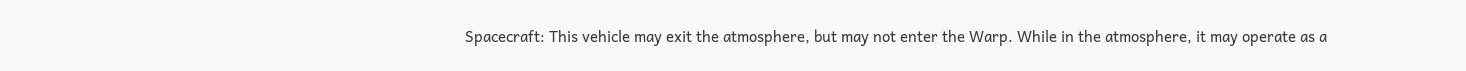Spacecraft: This vehicle may exit the atmosphere, but may not enter the Warp. While in the atmosphere, it may operate as a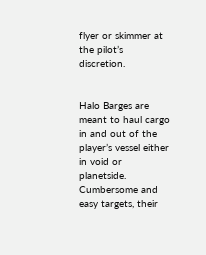flyer or skimmer at the pilot’s discretion.


Halo Barges are meant to haul cargo in and out of the player’s vessel either in void or planetside. Cumbersome and easy targets, their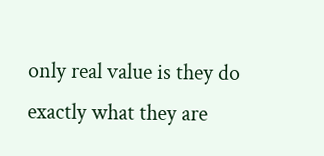only real value is they do exactly what they are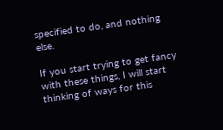specified to do, and nothing else.

If you start trying to get fancy with these things, I will start thinking of ways for this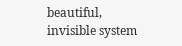beautiful, invisible system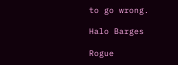to go wrong.

Halo Barges

Rogue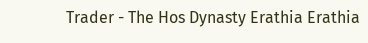Trader - The Hos Dynasty Erathia Erathia